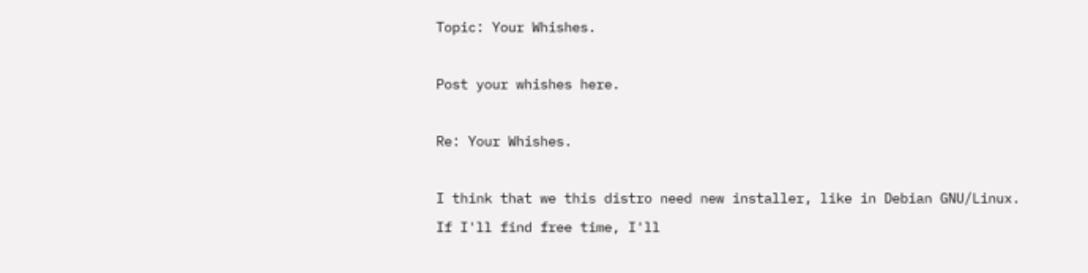Topic: Your Whishes.

Post your whishes here.

Re: Your Whishes.

I think that we this distro need new installer, like in Debian GNU/Linux.
If I'll find free time, I'll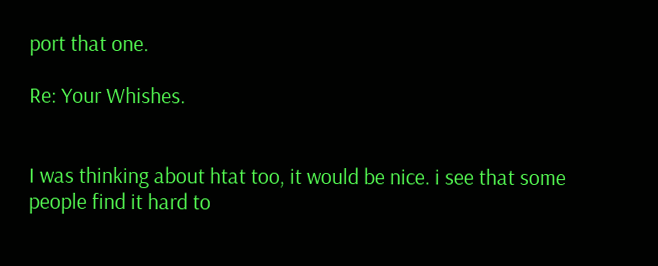port that one.

Re: Your Whishes.


I was thinking about htat too, it would be nice. i see that some people find it hard to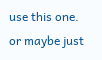use this one. or maybe just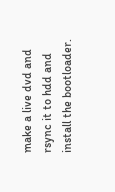make a live dvd and rsync it to hdd and install the bootloader.